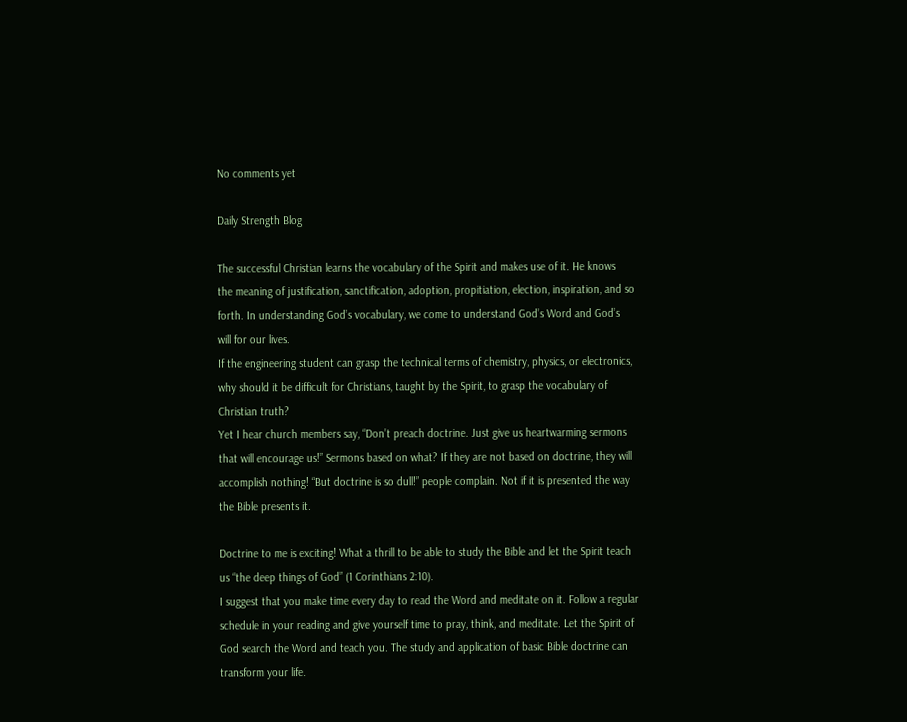No comments yet

Daily Strength Blog

The successful Christian learns the vocabulary of the Spirit and makes use of it. He knows
the meaning of justification, sanctification, adoption, propitiation, election, inspiration, and so
forth. In understanding God’s vocabulary, we come to understand God’s Word and God’s
will for our lives.
If the engineering student can grasp the technical terms of chemistry, physics, or electronics,
why should it be difficult for Christians, taught by the Spirit, to grasp the vocabulary of
Christian truth?
Yet I hear church members say, “Don’t preach doctrine. Just give us heartwarming sermons
that will encourage us!” Sermons based on what? If they are not based on doctrine, they will
accomplish nothing! “But doctrine is so dull!” people complain. Not if it is presented the way
the Bible presents it.

Doctrine to me is exciting! What a thrill to be able to study the Bible and let the Spirit teach
us “the deep things of God” (1 Corinthians 2:10).
I suggest that you make time every day to read the Word and meditate on it. Follow a regular
schedule in your reading and give yourself time to pray, think, and meditate. Let the Spirit of
God search the Word and teach you. The study and application of basic Bible doctrine can
transform your life.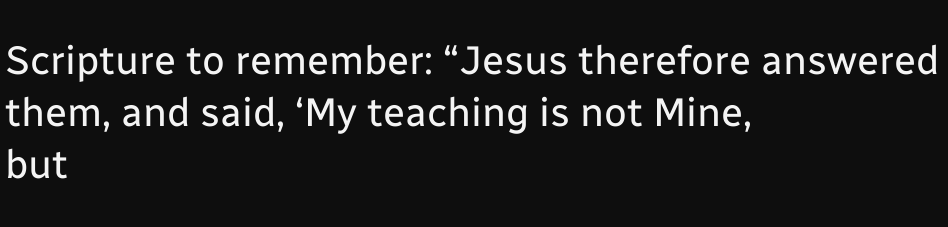Scripture to remember: “Jesus therefore answered them, and said, ‘My teaching is not Mine,
but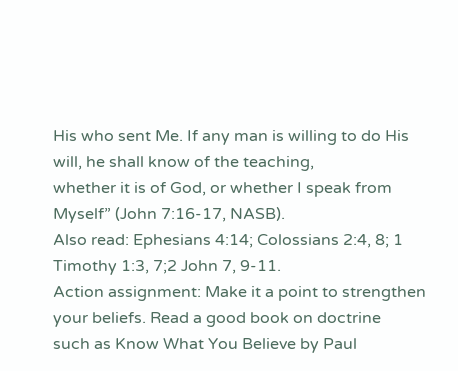His who sent Me. If any man is willing to do His will, he shall know of the teaching,
whether it is of God, or whether I speak from Myself” (John 7:16-17, NASB).
Also read: Ephesians 4:14; Colossians 2:4, 8; 1 Timothy 1:3, 7;2 John 7, 9-11.
Action assignment: Make it a point to strengthen your beliefs. Read a good book on doctrine
such as Know What You Believe by Paul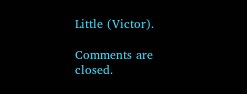Little (Victor).

Comments are closed.